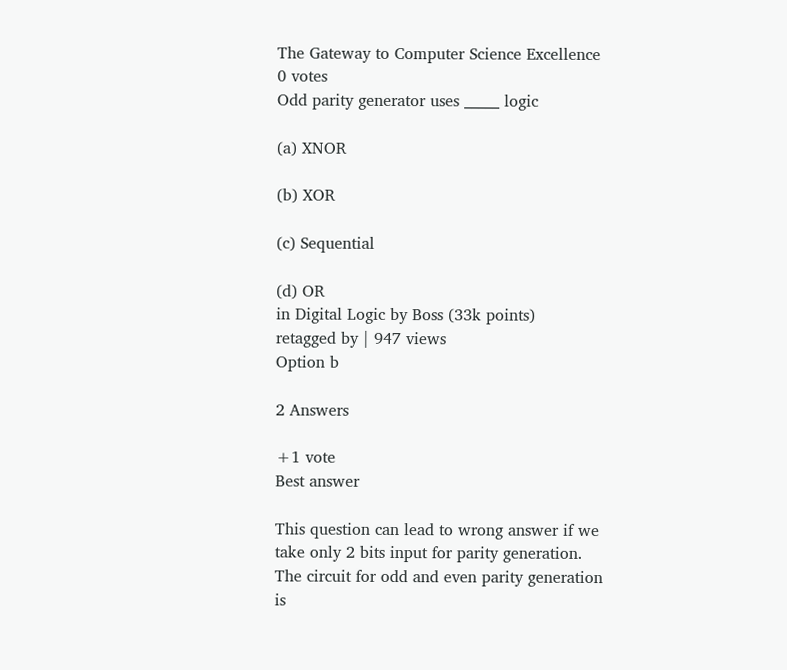The Gateway to Computer Science Excellence
0 votes
Odd parity generator uses _____ logic

(a) XNOR

(b) XOR

(c) Sequential

(d) OR
in Digital Logic by Boss (33k points)
retagged by | 947 views
Option b

2 Answers

+1 vote
Best answer

This question can lead to wrong answer if we take only 2 bits input for parity generation. The circuit for odd and even parity generation is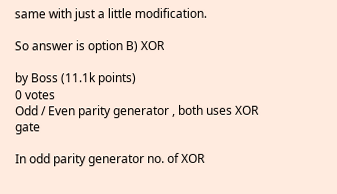same with just a little modification.

So answer is option B) XOR

by Boss (11.1k points)
0 votes
Odd / Even parity generator , both uses XOR gate

In odd parity generator no. of XOR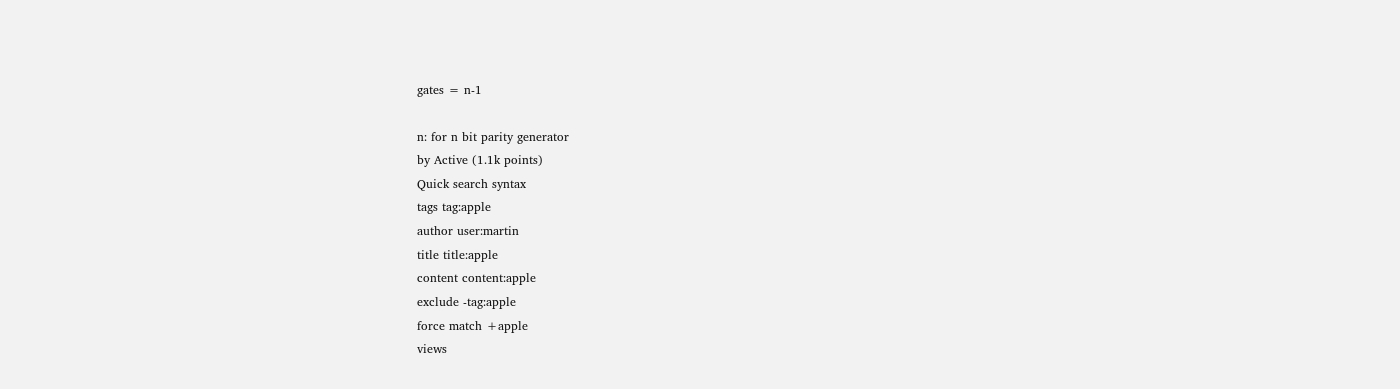gates = n-1

n: for n bit parity generator
by Active (1.1k points)
Quick search syntax
tags tag:apple
author user:martin
title title:apple
content content:apple
exclude -tag:apple
force match +apple
views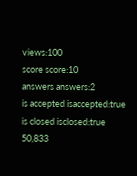views:100
score score:10
answers answers:2
is accepted isaccepted:true
is closed isclosed:true
50,833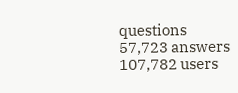questions
57,723 answers
107,782 users